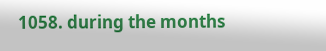1058. during the months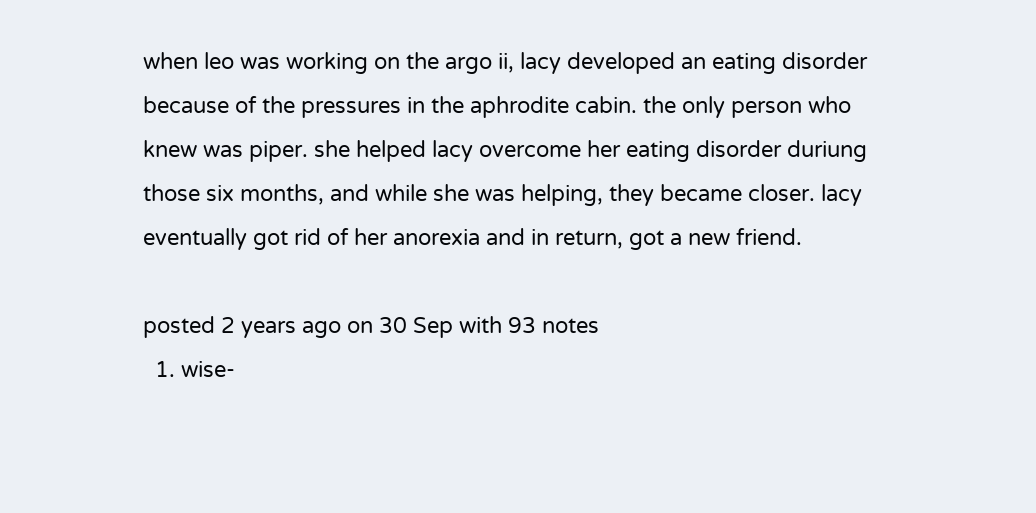when leo was working on the argo ii, lacy developed an eating disorder because of the pressures in the aphrodite cabin. the only person who knew was piper. she helped lacy overcome her eating disorder duriung those six months, and while she was helping, they became closer. lacy eventually got rid of her anorexia and in return, got a new friend.

posted 2 years ago on 30 Sep with 93 notes
  1. wise-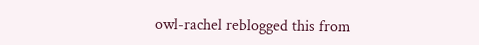owl-rachel reblogged this from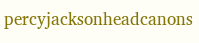percyjacksonheadcanons